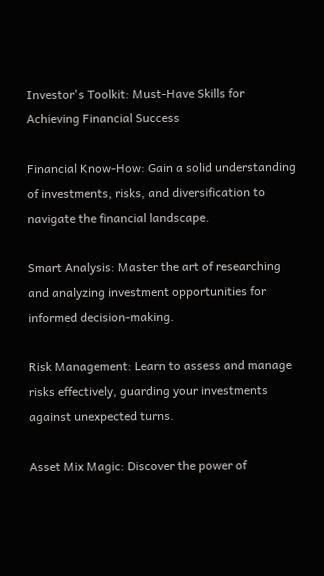Investor's Toolkit: Must-Have Skills for Achieving Financial Success

Financial Know-How: Gain a solid understanding of investments, risks, and diversification to navigate the financial landscape.

Smart Analysis: Master the art of researching and analyzing investment opportunities for informed decision-making.

Risk Management: Learn to assess and manage risks effectively, guarding your investments against unexpected turns.

Asset Mix Magic: Discover the power of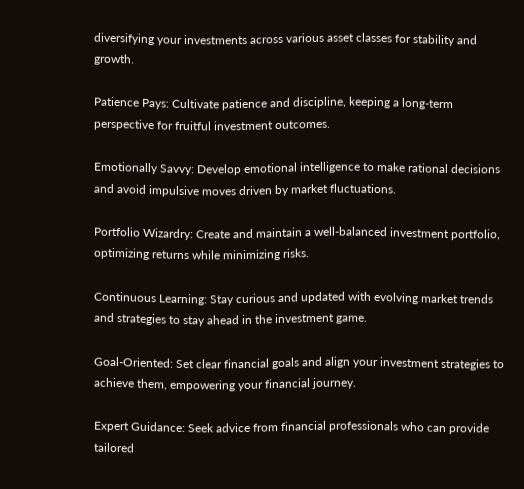diversifying your investments across various asset classes for stability and growth.

Patience Pays: Cultivate patience and discipline, keeping a long-term perspective for fruitful investment outcomes.

Emotionally Savvy: Develop emotional intelligence to make rational decisions and avoid impulsive moves driven by market fluctuations.

Portfolio Wizardry: Create and maintain a well-balanced investment portfolio, optimizing returns while minimizing risks.

Continuous Learning: Stay curious and updated with evolving market trends and strategies to stay ahead in the investment game.

Goal-Oriented: Set clear financial goals and align your investment strategies to achieve them, empowering your financial journey.

Expert Guidance: Seek advice from financial professionals who can provide tailored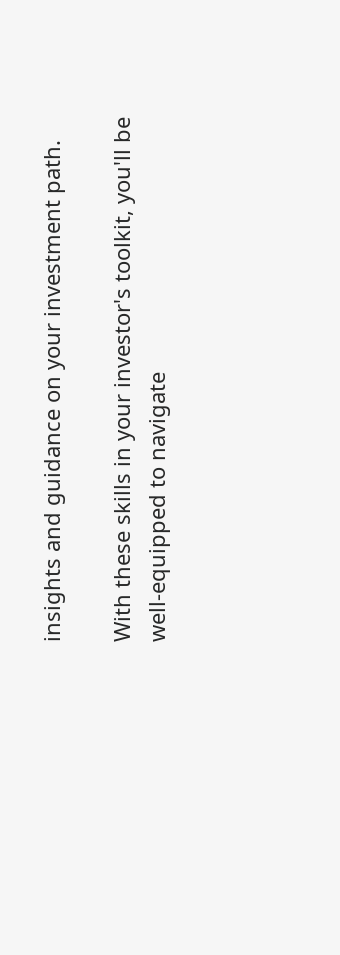insights and guidance on your investment path.

With these skills in your investor's toolkit, you'll be well-equipped to navigate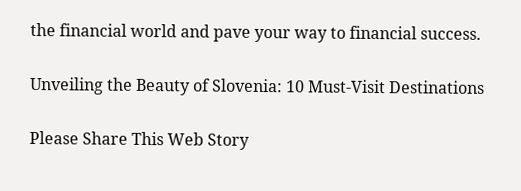the financial world and pave your way to financial success.

Unveiling the Beauty of Slovenia: 10 Must-Visit Destinations

Please Share This Web Story